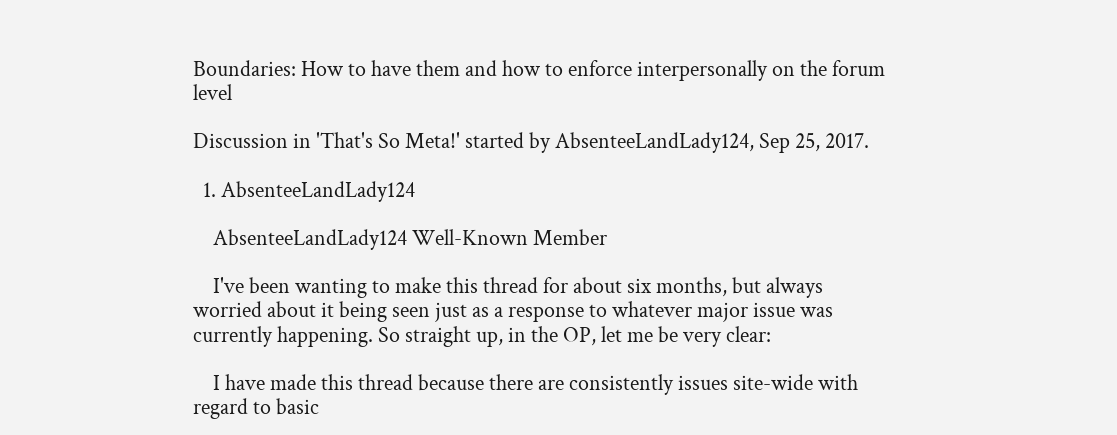Boundaries: How to have them and how to enforce interpersonally on the forum level

Discussion in 'That's So Meta!' started by AbsenteeLandLady124, Sep 25, 2017.

  1. AbsenteeLandLady124

    AbsenteeLandLady124 Well-Known Member

    I've been wanting to make this thread for about six months, but always worried about it being seen just as a response to whatever major issue was currently happening. So straight up, in the OP, let me be very clear:

    I have made this thread because there are consistently issues site-wide with regard to basic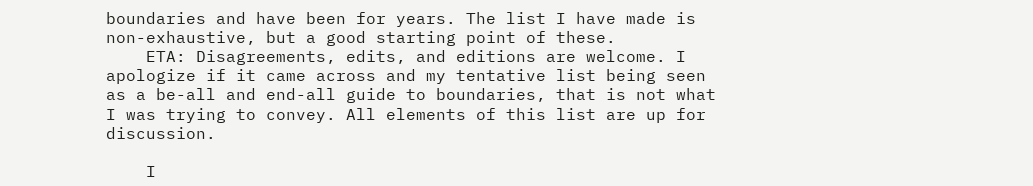boundaries and have been for years. The list I have made is non-exhaustive, but a good starting point of these.
    ETA: Disagreements, edits, and editions are welcome. I apologize if it came across and my tentative list being seen as a be-all and end-all guide to boundaries, that is not what I was trying to convey. All elements of this list are up for discussion.

    I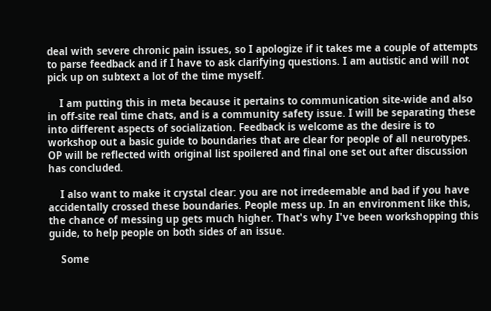deal with severe chronic pain issues, so I apologize if it takes me a couple of attempts to parse feedback and if I have to ask clarifying questions. I am autistic and will not pick up on subtext a lot of the time myself.

    I am putting this in meta because it pertains to communication site-wide and also in off-site real time chats, and is a community safety issue. I will be separating these into different aspects of socialization. Feedback is welcome as the desire is to workshop out a basic guide to boundaries that are clear for people of all neurotypes. OP will be reflected with original list spoilered and final one set out after discussion has concluded.

    I also want to make it crystal clear: you are not irredeemable and bad if you have accidentally crossed these boundaries. People mess up. In an environment like this, the chance of messing up gets much higher. That's why I've been workshopping this guide, to help people on both sides of an issue.

    Some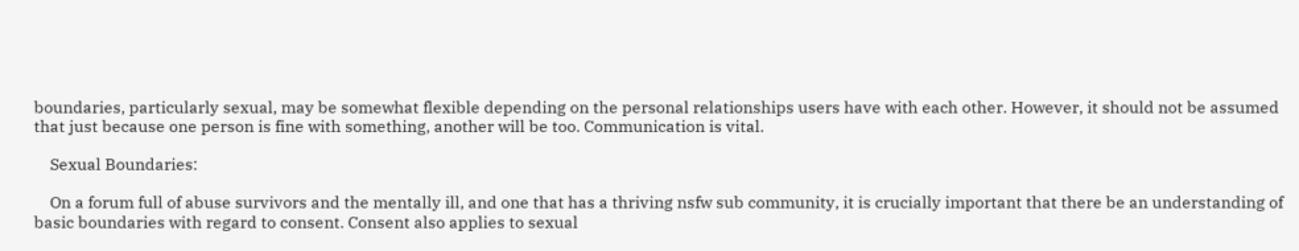boundaries, particularly sexual, may be somewhat flexible depending on the personal relationships users have with each other. However, it should not be assumed that just because one person is fine with something, another will be too. Communication is vital.

    Sexual Boundaries:

    On a forum full of abuse survivors and the mentally ill, and one that has a thriving nsfw sub community, it is crucially important that there be an understanding of basic boundaries with regard to consent. Consent also applies to sexual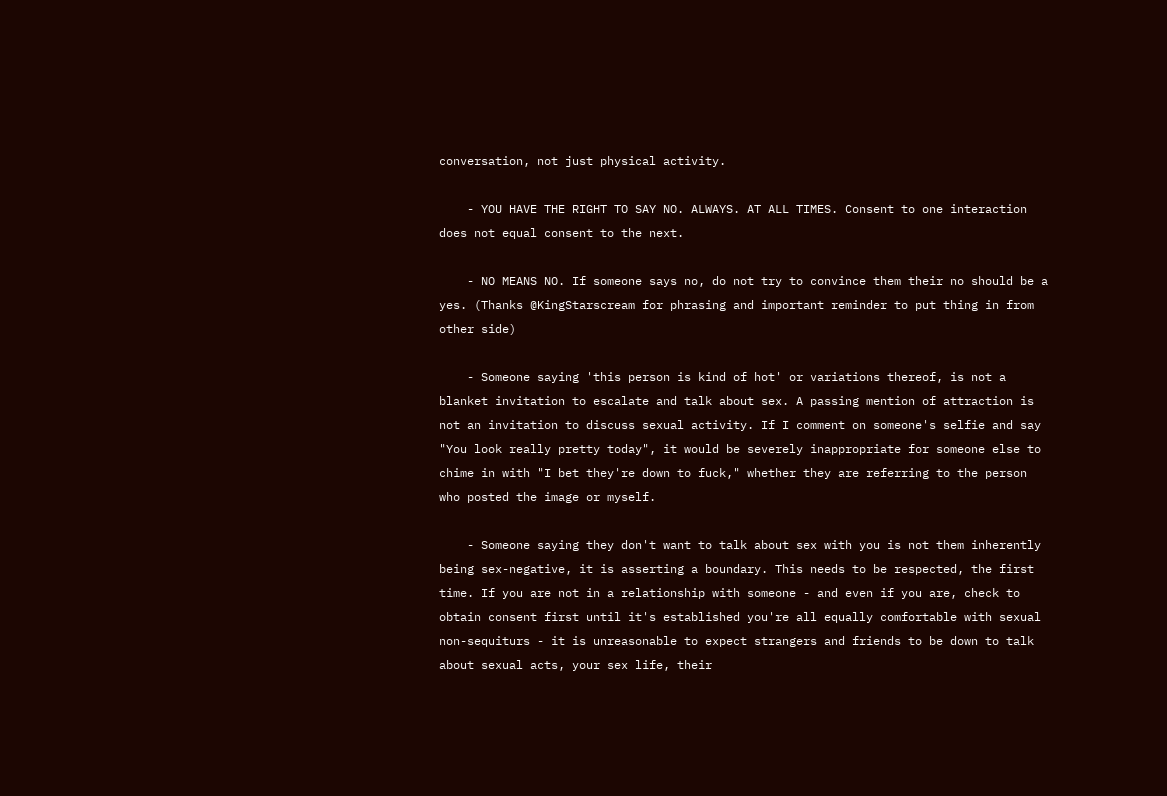conversation, not just physical activity.

    - YOU HAVE THE RIGHT TO SAY NO. ALWAYS. AT ALL TIMES. Consent to one interaction does not equal consent to the next.

    - NO MEANS NO. If someone says no, do not try to convince them their no should be a yes. (Thanks @KingStarscream for phrasing and important reminder to put thing in from other side)

    - Someone saying 'this person is kind of hot' or variations thereof, is not a blanket invitation to escalate and talk about sex. A passing mention of attraction is not an invitation to discuss sexual activity. If I comment on someone's selfie and say "You look really pretty today", it would be severely inappropriate for someone else to chime in with "I bet they're down to fuck," whether they are referring to the person who posted the image or myself.

    - Someone saying they don't want to talk about sex with you is not them inherently being sex-negative, it is asserting a boundary. This needs to be respected, the first time. If you are not in a relationship with someone - and even if you are, check to obtain consent first until it's established you're all equally comfortable with sexual non-sequiturs - it is unreasonable to expect strangers and friends to be down to talk about sexual acts, your sex life, their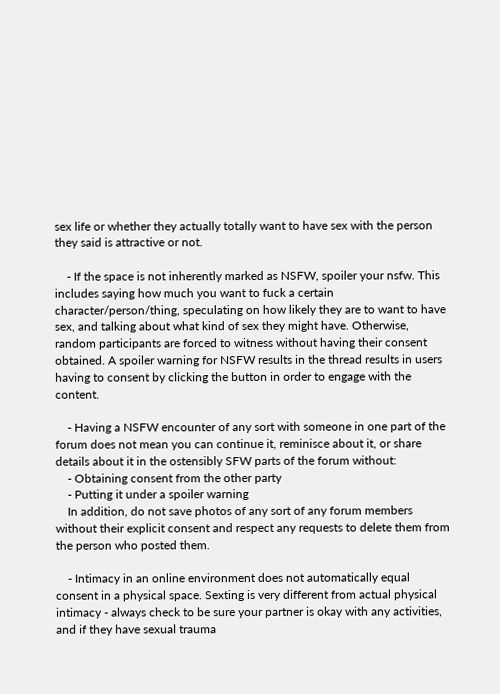sex life or whether they actually totally want to have sex with the person they said is attractive or not.

    - If the space is not inherently marked as NSFW, spoiler your nsfw. This includes saying how much you want to fuck a certain character/person/thing, speculating on how likely they are to want to have sex, and talking about what kind of sex they might have. Otherwise, random participants are forced to witness without having their consent obtained. A spoiler warning for NSFW results in the thread results in users having to consent by clicking the button in order to engage with the content.

    - Having a NSFW encounter of any sort with someone in one part of the forum does not mean you can continue it, reminisce about it, or share details about it in the ostensibly SFW parts of the forum without:
    - Obtaining consent from the other party
    - Putting it under a spoiler warning
    In addition, do not save photos of any sort of any forum members without their explicit consent and respect any requests to delete them from the person who posted them.

    - Intimacy in an online environment does not automatically equal consent in a physical space. Sexting is very different from actual physical intimacy - always check to be sure your partner is okay with any activities, and if they have sexual trauma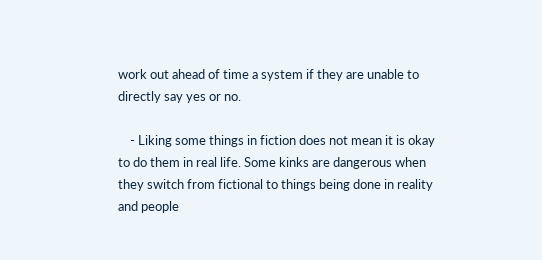work out ahead of time a system if they are unable to directly say yes or no.

    - Liking some things in fiction does not mean it is okay to do them in real life. Some kinks are dangerous when they switch from fictional to things being done in reality and people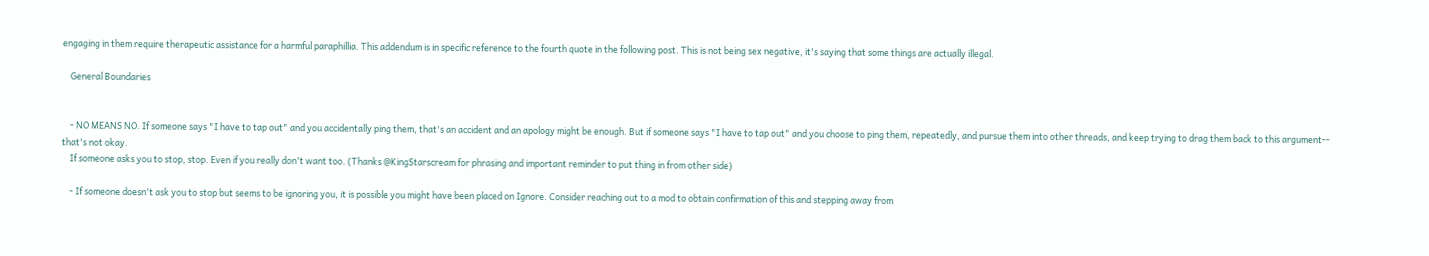engaging in them require therapeutic assistance for a harmful paraphillia. This addendum is in specific reference to the fourth quote in the following post. This is not being sex negative, it's saying that some things are actually illegal.

    General Boundaries


    - NO MEANS NO. If someone says "I have to tap out" and you accidentally ping them, that's an accident and an apology might be enough. But if someone says "I have to tap out" and you choose to ping them, repeatedly, and pursue them into other threads, and keep trying to drag them back to this argument-- that's not okay.
    If someone asks you to stop, stop. Even if you really don't want too. (Thanks @KingStarscream for phrasing and important reminder to put thing in from other side)

    - If someone doesn't ask you to stop but seems to be ignoring you, it is possible you might have been placed on Ignore. Consider reaching out to a mod to obtain confirmation of this and stepping away from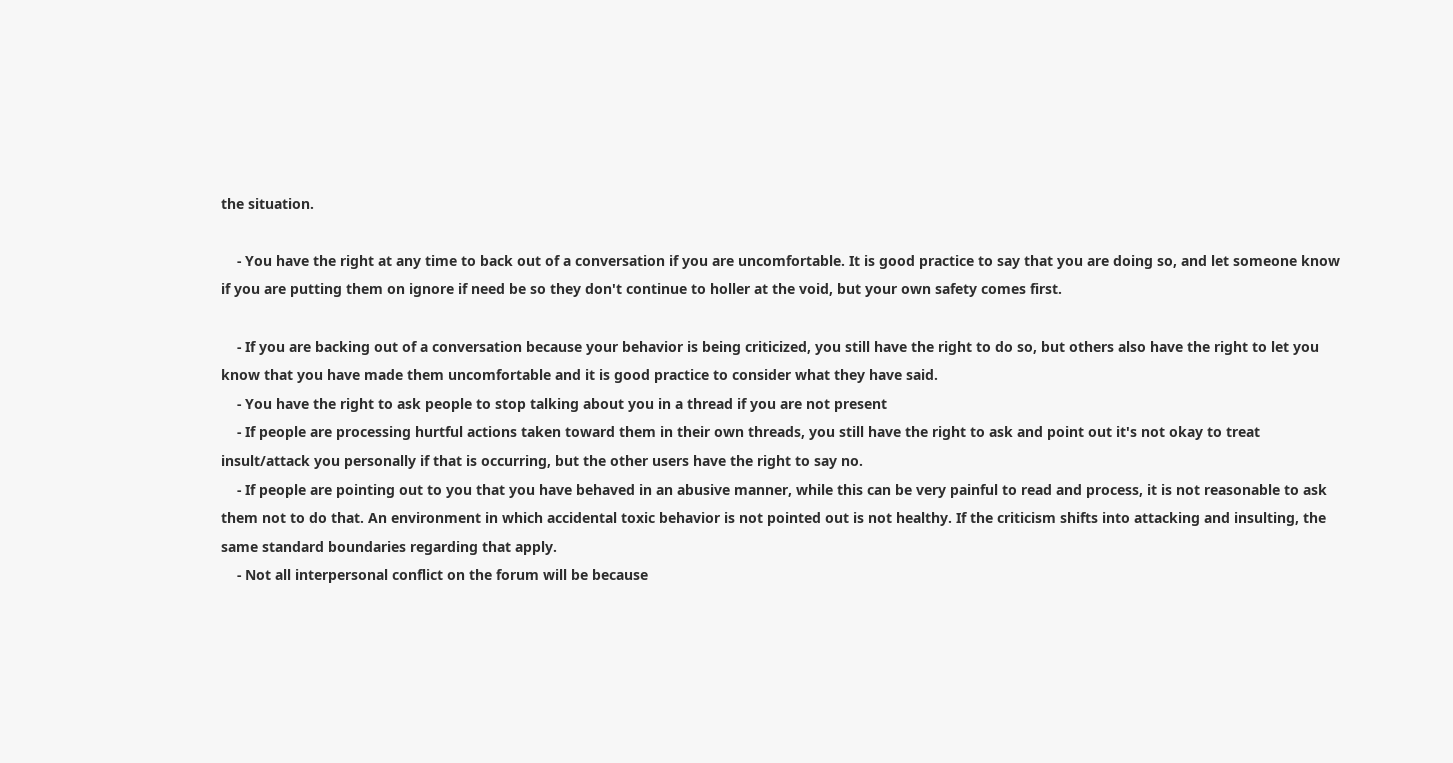the situation.

    - You have the right at any time to back out of a conversation if you are uncomfortable. It is good practice to say that you are doing so, and let someone know if you are putting them on ignore if need be so they don't continue to holler at the void, but your own safety comes first.

    - If you are backing out of a conversation because your behavior is being criticized, you still have the right to do so, but others also have the right to let you know that you have made them uncomfortable and it is good practice to consider what they have said.
    - You have the right to ask people to stop talking about you in a thread if you are not present
    - If people are processing hurtful actions taken toward them in their own threads, you still have the right to ask and point out it's not okay to treat insult/attack you personally if that is occurring, but the other users have the right to say no.
    - If people are pointing out to you that you have behaved in an abusive manner, while this can be very painful to read and process, it is not reasonable to ask them not to do that. An environment in which accidental toxic behavior is not pointed out is not healthy. If the criticism shifts into attacking and insulting, the same standard boundaries regarding that apply.
    - Not all interpersonal conflict on the forum will be because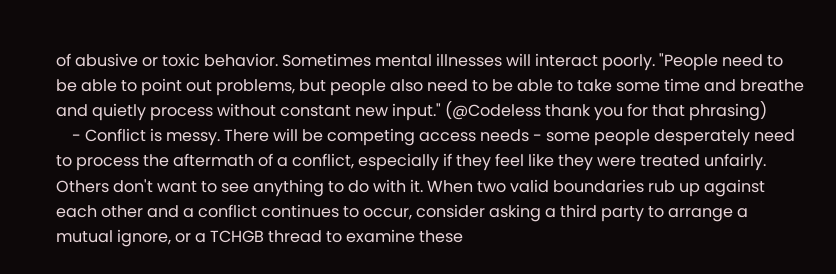of abusive or toxic behavior. Sometimes mental illnesses will interact poorly. "People need to be able to point out problems, but people also need to be able to take some time and breathe and quietly process without constant new input." (@Codeless thank you for that phrasing)
    - Conflict is messy. There will be competing access needs - some people desperately need to process the aftermath of a conflict, especially if they feel like they were treated unfairly. Others don't want to see anything to do with it. When two valid boundaries rub up against each other and a conflict continues to occur, consider asking a third party to arrange a mutual ignore, or a TCHGB thread to examine these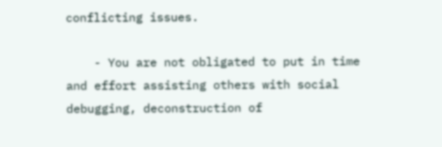conflicting issues.

    - You are not obligated to put in time and effort assisting others with social debugging, deconstruction of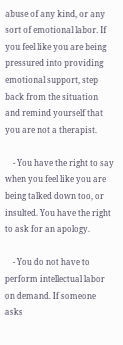abuse of any kind, or any sort of emotional labor. If you feel like you are being pressured into providing emotional support, step back from the situation and remind yourself that you are not a therapist.

    - You have the right to say when you feel like you are being talked down too, or insulted. You have the right to ask for an apology.

    - You do not have to perform intellectual labor on demand. If someone asks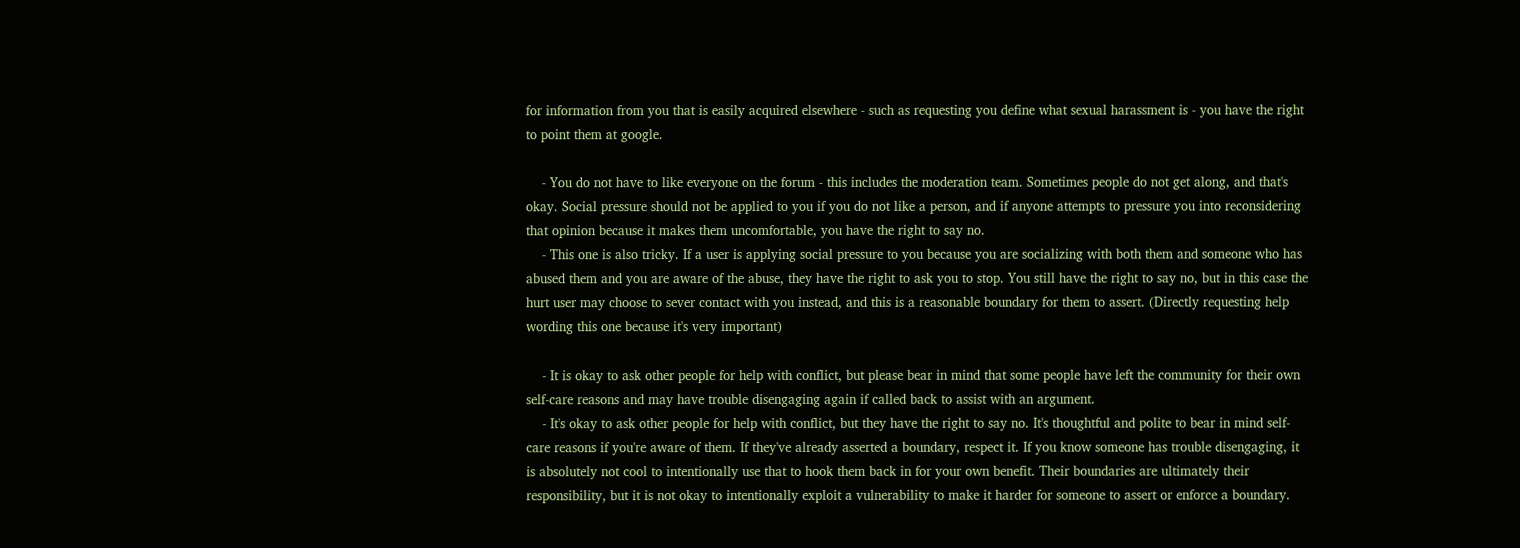for information from you that is easily acquired elsewhere - such as requesting you define what sexual harassment is - you have the right to point them at google.

    - You do not have to like everyone on the forum - this includes the moderation team. Sometimes people do not get along, and that's okay. Social pressure should not be applied to you if you do not like a person, and if anyone attempts to pressure you into reconsidering that opinion because it makes them uncomfortable, you have the right to say no.
    - This one is also tricky. If a user is applying social pressure to you because you are socializing with both them and someone who has abused them and you are aware of the abuse, they have the right to ask you to stop. You still have the right to say no, but in this case the hurt user may choose to sever contact with you instead, and this is a reasonable boundary for them to assert. (Directly requesting help wording this one because it's very important)

    - It is okay to ask other people for help with conflict, but please bear in mind that some people have left the community for their own self-care reasons and may have trouble disengaging again if called back to assist with an argument.
    - It's okay to ask other people for help with conflict, but they have the right to say no. It's thoughtful and polite to bear in mind self-care reasons if you're aware of them. If they've already asserted a boundary, respect it. If you know someone has trouble disengaging, it is absolutely not cool to intentionally use that to hook them back in for your own benefit. Their boundaries are ultimately their responsibility, but it is not okay to intentionally exploit a vulnerability to make it harder for someone to assert or enforce a boundary.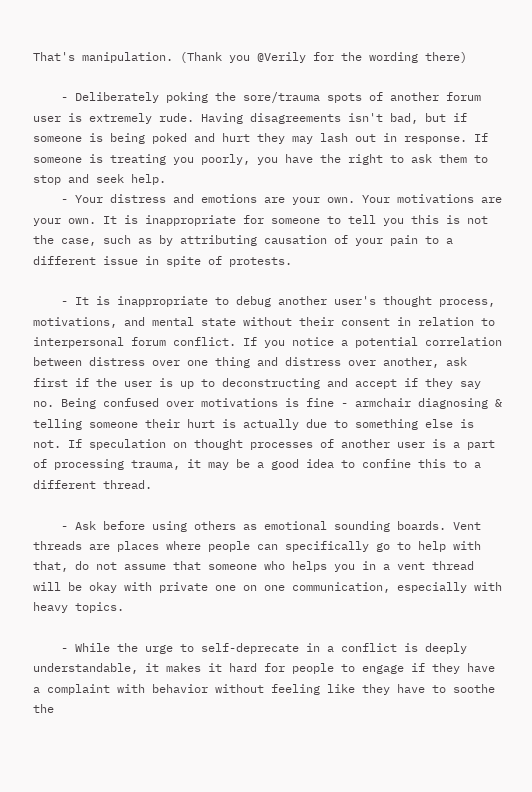That's manipulation. (Thank you @Verily for the wording there)

    - Deliberately poking the sore/trauma spots of another forum user is extremely rude. Having disagreements isn't bad, but if someone is being poked and hurt they may lash out in response. If someone is treating you poorly, you have the right to ask them to stop and seek help.
    - Your distress and emotions are your own. Your motivations are your own. It is inappropriate for someone to tell you this is not the case, such as by attributing causation of your pain to a different issue in spite of protests.

    - It is inappropriate to debug another user's thought process, motivations, and mental state without their consent in relation to interpersonal forum conflict. If you notice a potential correlation between distress over one thing and distress over another, ask first if the user is up to deconstructing and accept if they say no. Being confused over motivations is fine - armchair diagnosing & telling someone their hurt is actually due to something else is not. If speculation on thought processes of another user is a part of processing trauma, it may be a good idea to confine this to a different thread.

    - Ask before using others as emotional sounding boards. Vent threads are places where people can specifically go to help with that, do not assume that someone who helps you in a vent thread will be okay with private one on one communication, especially with heavy topics.

    - While the urge to self-deprecate in a conflict is deeply understandable, it makes it hard for people to engage if they have a complaint with behavior without feeling like they have to soothe the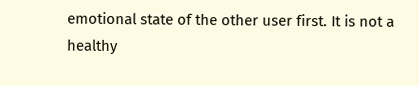emotional state of the other user first. It is not a healthy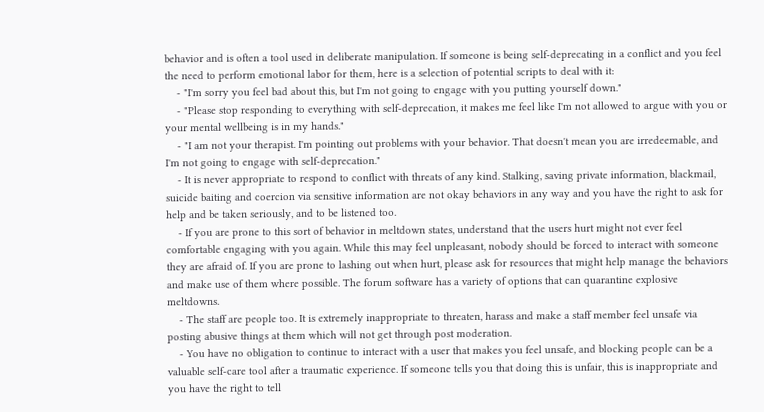behavior and is often a tool used in deliberate manipulation. If someone is being self-deprecating in a conflict and you feel the need to perform emotional labor for them, here is a selection of potential scripts to deal with it:
    - "I'm sorry you feel bad about this, but I'm not going to engage with you putting yourself down."
    - "Please stop responding to everything with self-deprecation, it makes me feel like I'm not allowed to argue with you or your mental wellbeing is in my hands."
    - "I am not your therapist. I'm pointing out problems with your behavior. That doesn't mean you are irredeemable, and I'm not going to engage with self-deprecation."
    - It is never appropriate to respond to conflict with threats of any kind. Stalking, saving private information, blackmail, suicide baiting and coercion via sensitive information are not okay behaviors in any way and you have the right to ask for help and be taken seriously, and to be listened too.
    - If you are prone to this sort of behavior in meltdown states, understand that the users hurt might not ever feel comfortable engaging with you again. While this may feel unpleasant, nobody should be forced to interact with someone they are afraid of. If you are prone to lashing out when hurt, please ask for resources that might help manage the behaviors and make use of them where possible. The forum software has a variety of options that can quarantine explosive meltdowns.
    - The staff are people too. It is extremely inappropriate to threaten, harass and make a staff member feel unsafe via posting abusive things at them which will not get through post moderation.
    - You have no obligation to continue to interact with a user that makes you feel unsafe, and blocking people can be a valuable self-care tool after a traumatic experience. If someone tells you that doing this is unfair, this is inappropriate and you have the right to tell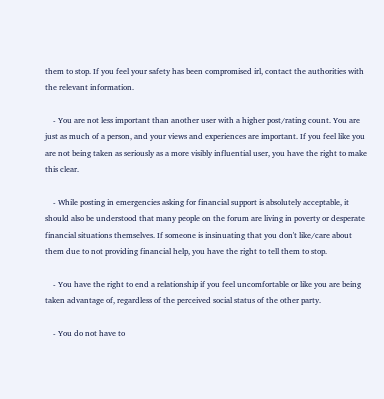them to stop. If you feel your safety has been compromised irl, contact the authorities with the relevant information.

    - You are not less important than another user with a higher post/rating count. You are just as much of a person, and your views and experiences are important. If you feel like you are not being taken as seriously as a more visibly influential user, you have the right to make this clear.

    - While posting in emergencies asking for financial support is absolutely acceptable, it should also be understood that many people on the forum are living in poverty or desperate financial situations themselves. If someone is insinuating that you don't like/care about them due to not providing financial help, you have the right to tell them to stop.

    - You have the right to end a relationship if you feel uncomfortable or like you are being taken advantage of, regardless of the perceived social status of the other party.

    - You do not have to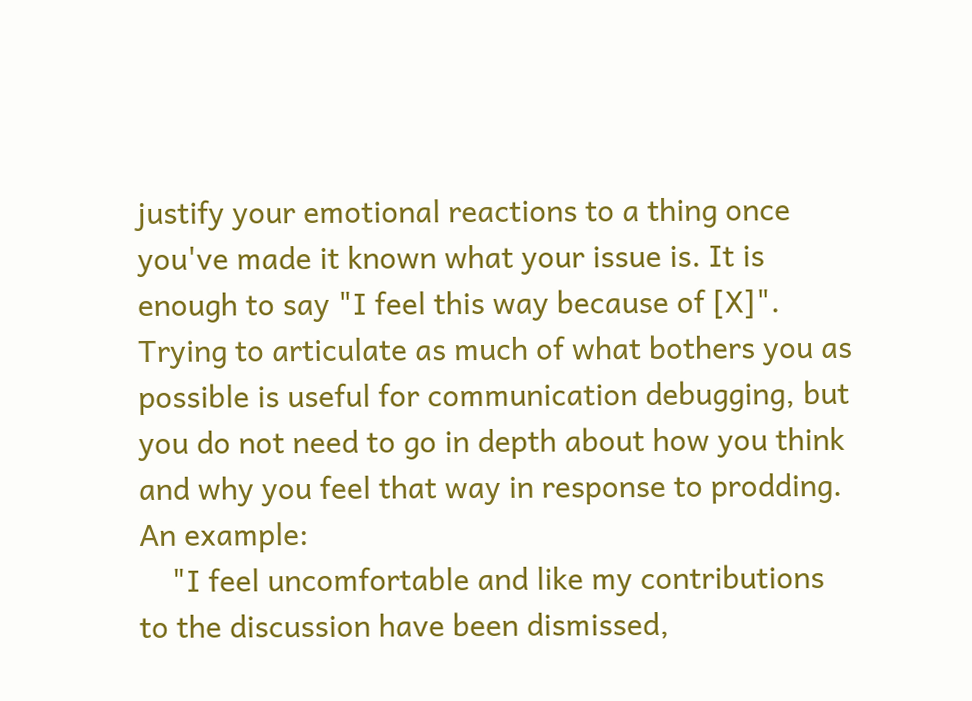justify your emotional reactions to a thing once you've made it known what your issue is. It is enough to say "I feel this way because of [X]". Trying to articulate as much of what bothers you as possible is useful for communication debugging, but you do not need to go in depth about how you think and why you feel that way in response to prodding. An example:
    "I feel uncomfortable and like my contributions to the discussion have been dismissed,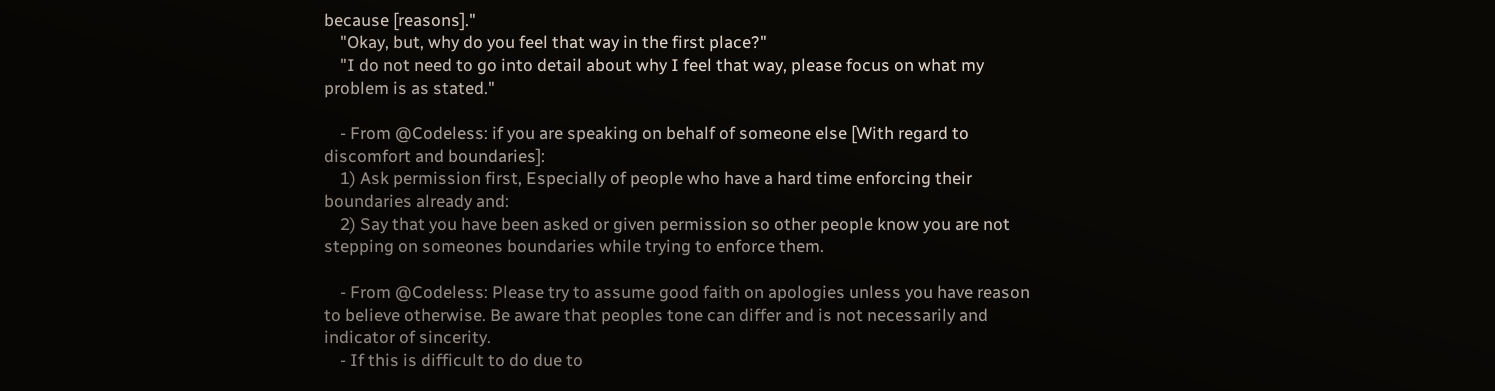because [reasons]."
    "Okay, but, why do you feel that way in the first place?"
    "I do not need to go into detail about why I feel that way, please focus on what my problem is as stated."

    - From @Codeless: if you are speaking on behalf of someone else [With regard to discomfort and boundaries]:
    1) Ask permission first, Especially of people who have a hard time enforcing their boundaries already and:
    2) Say that you have been asked or given permission so other people know you are not stepping on someones boundaries while trying to enforce them.

    - From @Codeless: Please try to assume good faith on apologies unless you have reason to believe otherwise. Be aware that peoples tone can differ and is not necessarily and indicator of sincerity.
    - If this is difficult to do due to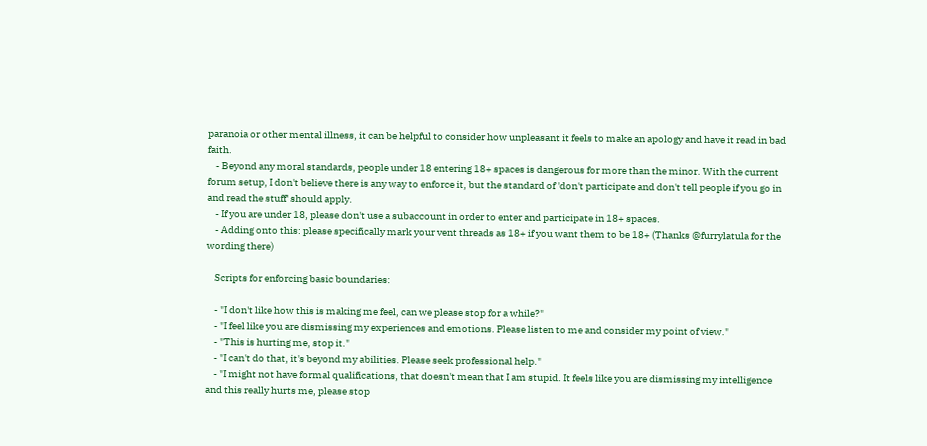paranoia or other mental illness, it can be helpful to consider how unpleasant it feels to make an apology and have it read in bad faith.
    - Beyond any moral standards, people under 18 entering 18+ spaces is dangerous for more than the minor. With the current forum setup, I don't believe there is any way to enforce it, but the standard of 'don't participate and don't tell people if you go in and read the stuff' should apply.
    - If you are under 18, please don't use a subaccount in order to enter and participate in 18+ spaces.
    - Adding onto this: please specifically mark your vent threads as 18+ if you want them to be 18+ (Thanks @furrylatula for the wording there)

    Scripts for enforcing basic boundaries:

    - "I don't like how this is making me feel, can we please stop for a while?"
    - "I feel like you are dismissing my experiences and emotions. Please listen to me and consider my point of view."
    - "This is hurting me, stop it."
    - "I can't do that, it's beyond my abilities. Please seek professional help."
    - "I might not have formal qualifications, that doesn't mean that I am stupid. It feels like you are dismissing my intelligence and this really hurts me, please stop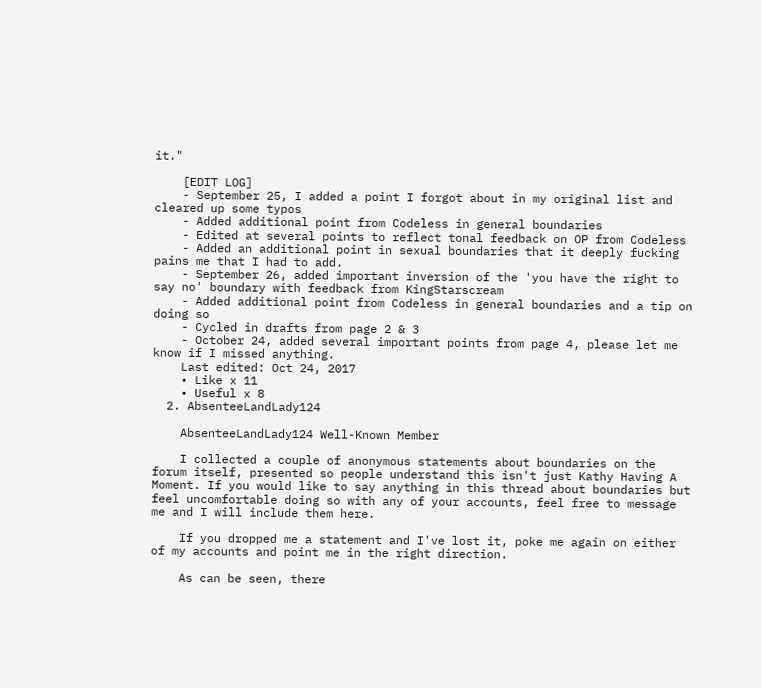it."

    [EDIT LOG]
    - September 25, I added a point I forgot about in my original list and cleared up some typos
    - Added additional point from Codeless in general boundaries
    - Edited at several points to reflect tonal feedback on OP from Codeless
    - Added an additional point in sexual boundaries that it deeply fucking pains me that I had to add.
    - September 26, added important inversion of the 'you have the right to say no' boundary with feedback from KingStarscream
    - Added additional point from Codeless in general boundaries and a tip on doing so
    - Cycled in drafts from page 2 & 3
    - October 24, added several important points from page 4, please let me know if I missed anything.
    Last edited: Oct 24, 2017
    • Like x 11
    • Useful x 8
  2. AbsenteeLandLady124

    AbsenteeLandLady124 Well-Known Member

    I collected a couple of anonymous statements about boundaries on the forum itself, presented so people understand this isn't just Kathy Having A Moment. If you would like to say anything in this thread about boundaries but feel uncomfortable doing so with any of your accounts, feel free to message me and I will include them here.

    If you dropped me a statement and I've lost it, poke me again on either of my accounts and point me in the right direction.

    As can be seen, there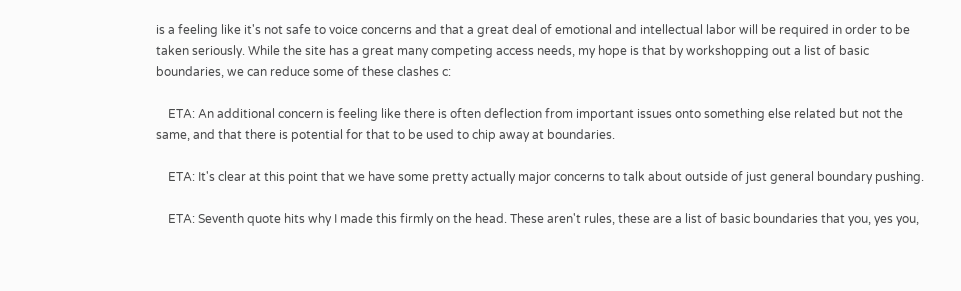is a feeling like it's not safe to voice concerns and that a great deal of emotional and intellectual labor will be required in order to be taken seriously. While the site has a great many competing access needs, my hope is that by workshopping out a list of basic boundaries, we can reduce some of these clashes c:

    ETA: An additional concern is feeling like there is often deflection from important issues onto something else related but not the same, and that there is potential for that to be used to chip away at boundaries.

    ETA: It's clear at this point that we have some pretty actually major concerns to talk about outside of just general boundary pushing.

    ETA: Seventh quote hits why I made this firmly on the head. These aren't rules, these are a list of basic boundaries that you, yes you,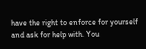have the right to enforce for yourself and ask for help with. You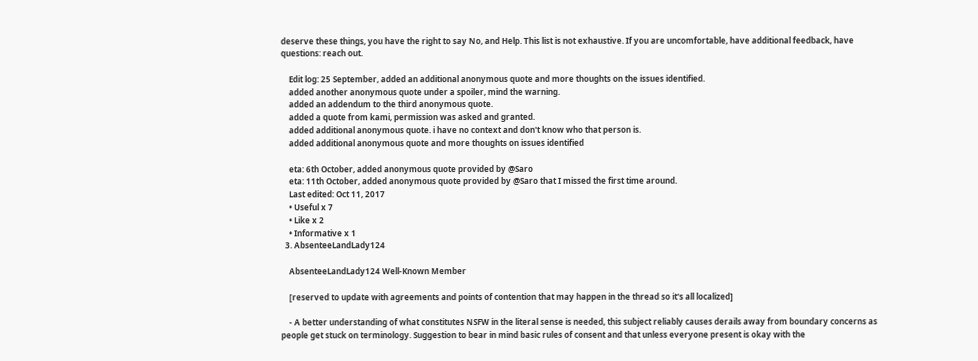deserve these things, you have the right to say No, and Help. This list is not exhaustive. If you are uncomfortable, have additional feedback, have questions: reach out.

    Edit log: 25 September, added an additional anonymous quote and more thoughts on the issues identified.
    added another anonymous quote under a spoiler, mind the warning.
    added an addendum to the third anonymous quote.
    added a quote from kami, permission was asked and granted.
    added additional anonymous quote. i have no context and don't know who that person is.
    added additional anonymous quote and more thoughts on issues identified

    eta: 6th October, added anonymous quote provided by @Saro
    eta: 11th October, added anonymous quote provided by @Saro that I missed the first time around.
    Last edited: Oct 11, 2017
    • Useful x 7
    • Like x 2
    • Informative x 1
  3. AbsenteeLandLady124

    AbsenteeLandLady124 Well-Known Member

    [reserved to update with agreements and points of contention that may happen in the thread so it's all localized]

    - A better understanding of what constitutes NSFW in the literal sense is needed, this subject reliably causes derails away from boundary concerns as people get stuck on terminology. Suggestion to bear in mind basic rules of consent and that unless everyone present is okay with the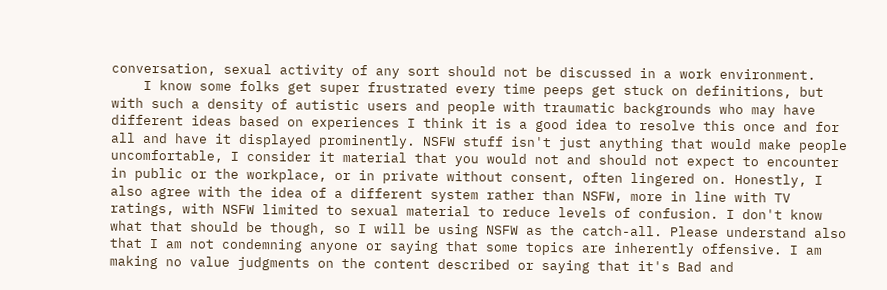conversation, sexual activity of any sort should not be discussed in a work environment.
    I know some folks get super frustrated every time peeps get stuck on definitions, but with such a density of autistic users and people with traumatic backgrounds who may have different ideas based on experiences I think it is a good idea to resolve this once and for all and have it displayed prominently. NSFW stuff isn't just anything that would make people uncomfortable, I consider it material that you would not and should not expect to encounter in public or the workplace, or in private without consent, often lingered on. Honestly, I also agree with the idea of a different system rather than NSFW, more in line with TV ratings, with NSFW limited to sexual material to reduce levels of confusion. I don't know what that should be though, so I will be using NSFW as the catch-all. Please understand also that I am not condemning anyone or saying that some topics are inherently offensive. I am making no value judgments on the content described or saying that it's Bad and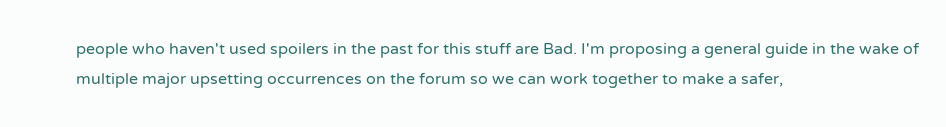people who haven't used spoilers in the past for this stuff are Bad. I'm proposing a general guide in the wake of multiple major upsetting occurrences on the forum so we can work together to make a safer,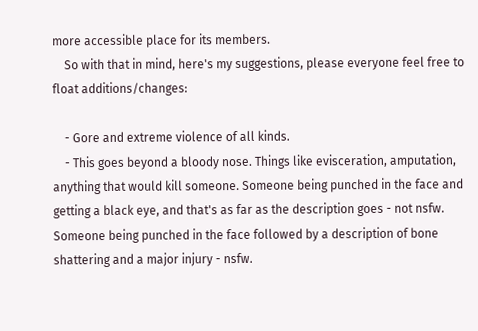more accessible place for its members.
    So with that in mind, here's my suggestions, please everyone feel free to float additions/changes:

    - Gore and extreme violence of all kinds.
    - This goes beyond a bloody nose. Things like evisceration, amputation, anything that would kill someone. Someone being punched in the face and getting a black eye, and that's as far as the description goes - not nsfw. Someone being punched in the face followed by a description of bone shattering and a major injury - nsfw.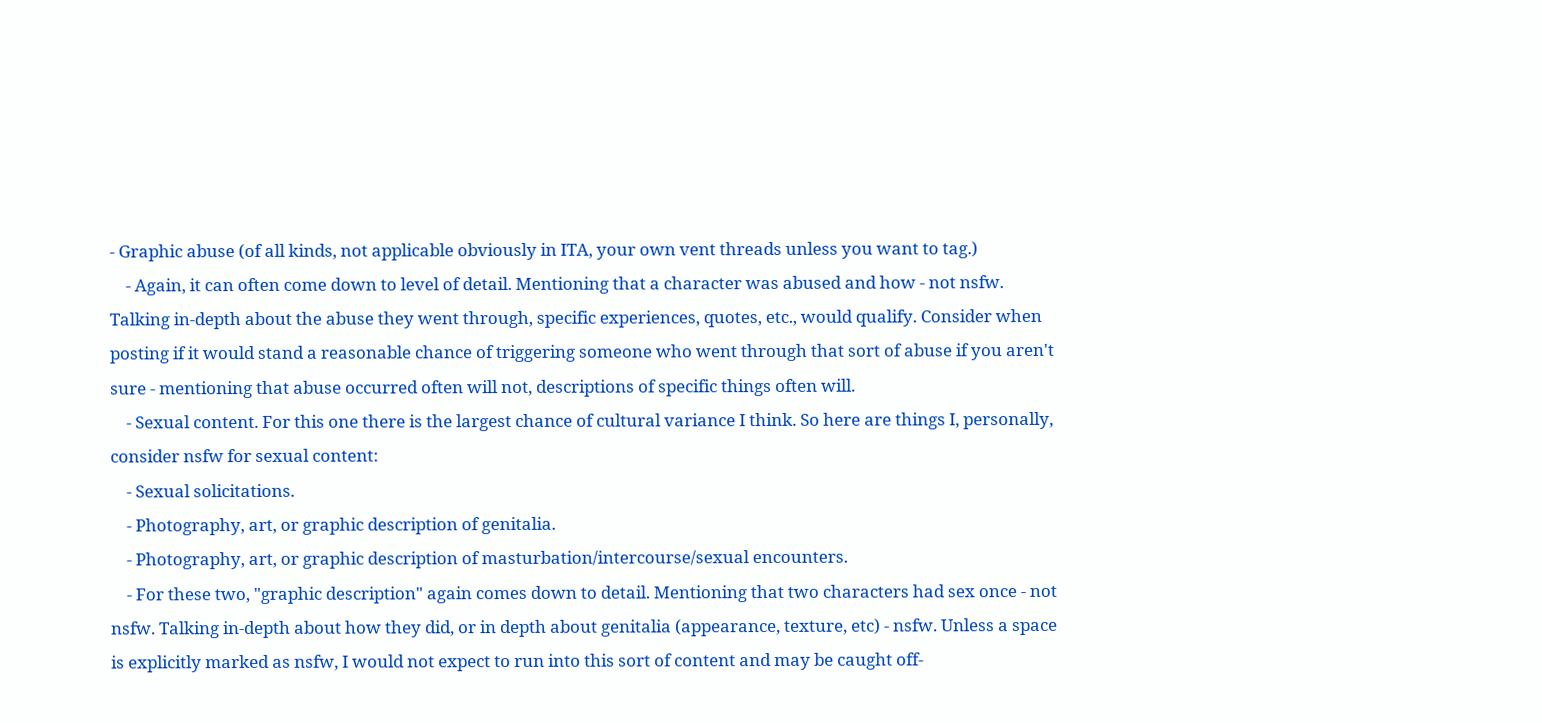- Graphic abuse (of all kinds, not applicable obviously in ITA, your own vent threads unless you want to tag.)
    - Again, it can often come down to level of detail. Mentioning that a character was abused and how - not nsfw. Talking in-depth about the abuse they went through, specific experiences, quotes, etc., would qualify. Consider when posting if it would stand a reasonable chance of triggering someone who went through that sort of abuse if you aren't sure - mentioning that abuse occurred often will not, descriptions of specific things often will.
    - Sexual content. For this one there is the largest chance of cultural variance I think. So here are things I, personally, consider nsfw for sexual content:
    - Sexual solicitations.
    - Photography, art, or graphic description of genitalia.
    - Photography, art, or graphic description of masturbation/intercourse/sexual encounters.
    - For these two, "graphic description" again comes down to detail. Mentioning that two characters had sex once - not nsfw. Talking in-depth about how they did, or in depth about genitalia (appearance, texture, etc) - nsfw. Unless a space is explicitly marked as nsfw, I would not expect to run into this sort of content and may be caught off-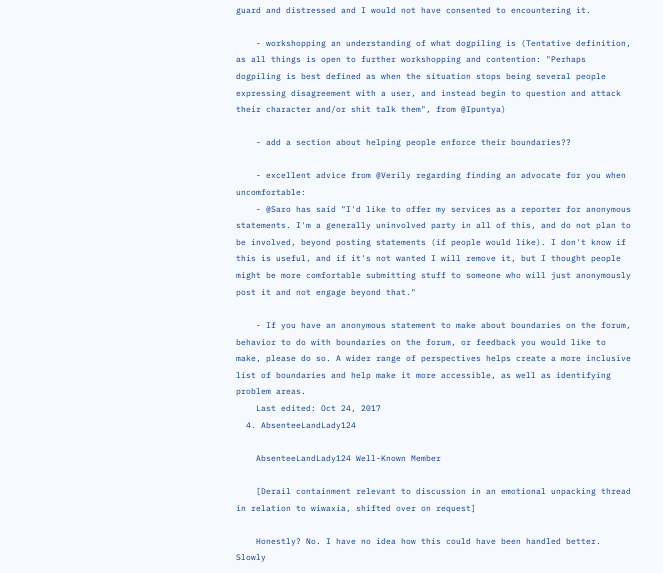guard and distressed and I would not have consented to encountering it.

    - workshopping an understanding of what dogpiling is (Tentative definition, as all things is open to further workshopping and contention: "Perhaps dogpiling is best defined as when the situation stops being several people expressing disagreement with a user, and instead begin to question and attack their character and/or shit talk them", from @Ipuntya)

    - add a section about helping people enforce their boundaries??

    - excellent advice from @Verily regarding finding an advocate for you when uncomfortable:
    - @Saro has said "I'd like to offer my services as a reporter for anonymous statements. I'm a generally uninvolved party in all of this, and do not plan to be involved, beyond posting statements (if people would like). I don't know if this is useful, and if it's not wanted I will remove it, but I thought people might be more comfortable submitting stuff to someone who will just anonymously post it and not engage beyond that."

    - If you have an anonymous statement to make about boundaries on the forum, behavior to do with boundaries on the forum, or feedback you would like to make, please do so. A wider range of perspectives helps create a more inclusive list of boundaries and help make it more accessible, as well as identifying problem areas.
    Last edited: Oct 24, 2017
  4. AbsenteeLandLady124

    AbsenteeLandLady124 Well-Known Member

    [Derail containment relevant to discussion in an emotional unpacking thread in relation to wiwaxia, shifted over on request]

    Honestly? No. I have no idea how this could have been handled better. Slowly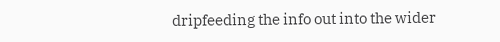dripfeeding the info out into the wider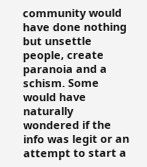community would have done nothing but unsettle people, create paranoia and a schism. Some would have naturally wondered if the info was legit or an attempt to start a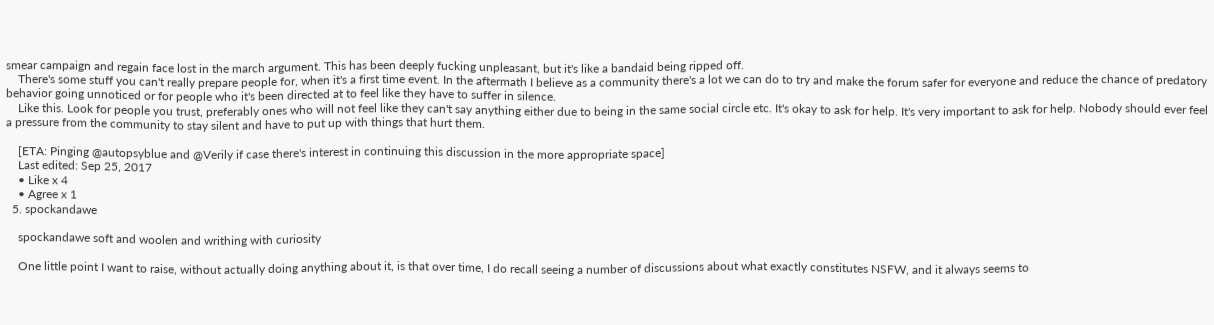smear campaign and regain face lost in the march argument. This has been deeply fucking unpleasant, but it's like a bandaid being ripped off.
    There's some stuff you can't really prepare people for, when it's a first time event. In the aftermath I believe as a community there's a lot we can do to try and make the forum safer for everyone and reduce the chance of predatory behavior going unnoticed or for people who it's been directed at to feel like they have to suffer in silence.
    Like this. Look for people you trust, preferably ones who will not feel like they can't say anything either due to being in the same social circle etc. It's okay to ask for help. It's very important to ask for help. Nobody should ever feel a pressure from the community to stay silent and have to put up with things that hurt them.

    [ETA: Pinging @autopsyblue and @Verily if case there's interest in continuing this discussion in the more appropriate space]
    Last edited: Sep 25, 2017
    • Like x 4
    • Agree x 1
  5. spockandawe

    spockandawe soft and woolen and writhing with curiosity

    One little point I want to raise, without actually doing anything about it, is that over time, I do recall seeing a number of discussions about what exactly constitutes NSFW, and it always seems to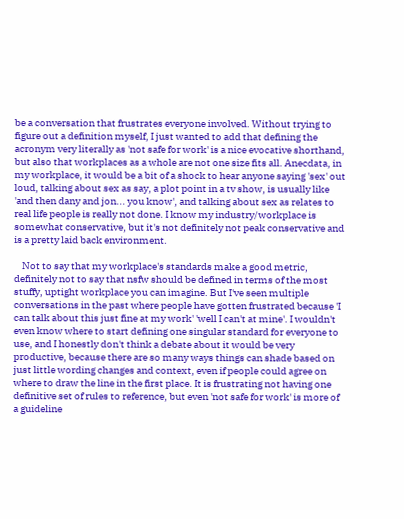be a conversation that frustrates everyone involved. Without trying to figure out a definition myself, I just wanted to add that defining the acronym very literally as 'not safe for work' is a nice evocative shorthand, but also that workplaces as a whole are not one size fits all. Anecdata, in my workplace, it would be a bit of a shock to hear anyone saying 'sex' out loud, talking about sex as say, a plot point in a tv show, is usually like 'and then dany and jon... you know', and talking about sex as relates to real life people is really not done. I know my industry/workplace is somewhat conservative, but it's not definitely not peak conservative and is a pretty laid back environment.

    Not to say that my workplace's standards make a good metric, definitely not to say that nsfw should be defined in terms of the most stuffy, uptight workplace you can imagine. But I've seen multiple conversations in the past where people have gotten frustrated because 'I can talk about this just fine at my work' 'well I can't at mine'. I wouldn't even know where to start defining one singular standard for everyone to use, and I honestly don't think a debate about it would be very productive, because there are so many ways things can shade based on just little wording changes and context, even if people could agree on where to draw the line in the first place. It is frustrating not having one definitive set of rules to reference, but even 'not safe for work' is more of a guideline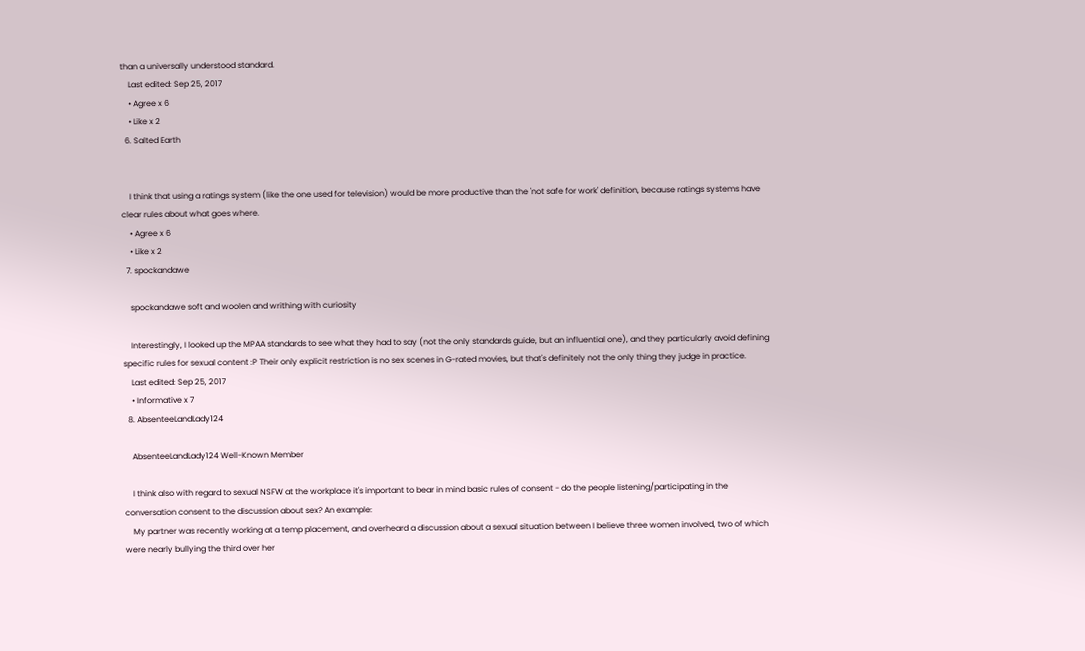than a universally understood standard.
    Last edited: Sep 25, 2017
    • Agree x 6
    • Like x 2
  6. Salted Earth


    I think that using a ratings system (like the one used for television) would be more productive than the 'not safe for work' definition, because ratings systems have clear rules about what goes where.
    • Agree x 6
    • Like x 2
  7. spockandawe

    spockandawe soft and woolen and writhing with curiosity

    Interestingly, I looked up the MPAA standards to see what they had to say (not the only standards guide, but an influential one), and they particularly avoid defining specific rules for sexual content :P Their only explicit restriction is no sex scenes in G-rated movies, but that's definitely not the only thing they judge in practice.
    Last edited: Sep 25, 2017
    • Informative x 7
  8. AbsenteeLandLady124

    AbsenteeLandLady124 Well-Known Member

    I think also with regard to sexual NSFW at the workplace it's important to bear in mind basic rules of consent - do the people listening/participating in the conversation consent to the discussion about sex? An example:
    My partner was recently working at a temp placement, and overheard a discussion about a sexual situation between I believe three women involved, two of which were nearly bullying the third over her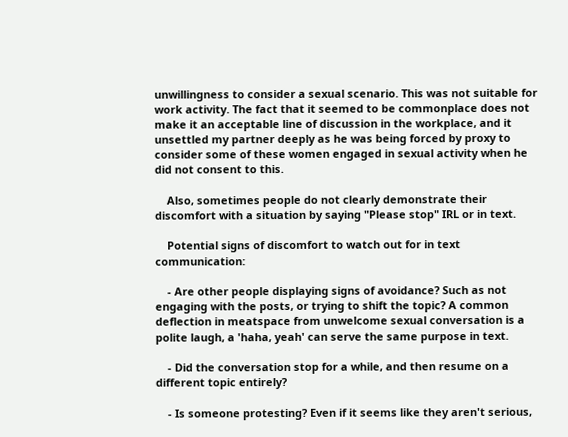unwillingness to consider a sexual scenario. This was not suitable for work activity. The fact that it seemed to be commonplace does not make it an acceptable line of discussion in the workplace, and it unsettled my partner deeply as he was being forced by proxy to consider some of these women engaged in sexual activity when he did not consent to this.

    Also, sometimes people do not clearly demonstrate their discomfort with a situation by saying "Please stop" IRL or in text.

    Potential signs of discomfort to watch out for in text communication:

    - Are other people displaying signs of avoidance? Such as not engaging with the posts, or trying to shift the topic? A common deflection in meatspace from unwelcome sexual conversation is a polite laugh, a 'haha, yeah' can serve the same purpose in text.

    - Did the conversation stop for a while, and then resume on a different topic entirely?

    - Is someone protesting? Even if it seems like they aren't serious,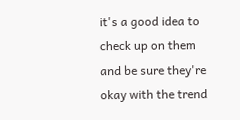it's a good idea to check up on them and be sure they're okay with the trend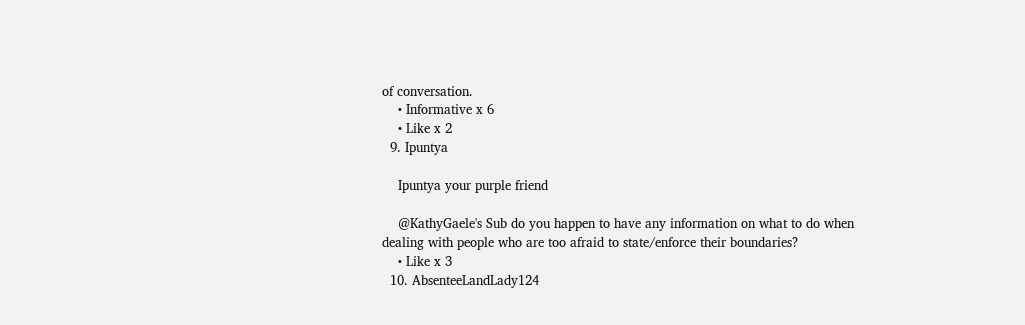of conversation.
    • Informative x 6
    • Like x 2
  9. Ipuntya

    Ipuntya your purple friend

    @KathyGaele's Sub do you happen to have any information on what to do when dealing with people who are too afraid to state/enforce their boundaries?
    • Like x 3
  10. AbsenteeLandLady124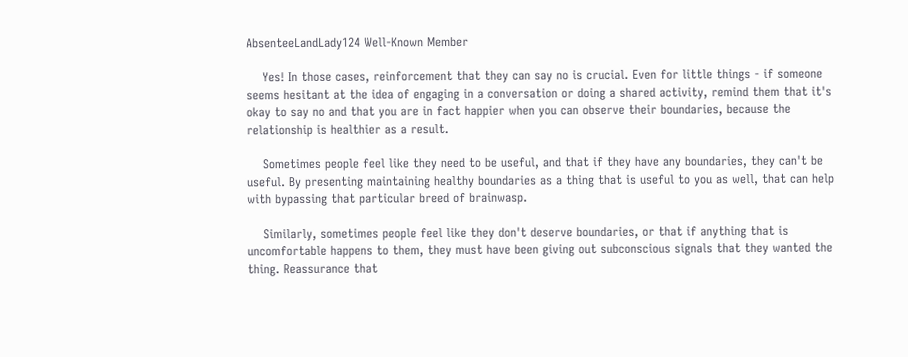AbsenteeLandLady124 Well-Known Member

    Yes! In those cases, reinforcement that they can say no is crucial. Even for little things - if someone seems hesitant at the idea of engaging in a conversation or doing a shared activity, remind them that it's okay to say no and that you are in fact happier when you can observe their boundaries, because the relationship is healthier as a result.

    Sometimes people feel like they need to be useful, and that if they have any boundaries, they can't be useful. By presenting maintaining healthy boundaries as a thing that is useful to you as well, that can help with bypassing that particular breed of brainwasp.

    Similarly, sometimes people feel like they don't deserve boundaries, or that if anything that is uncomfortable happens to them, they must have been giving out subconscious signals that they wanted the thing. Reassurance that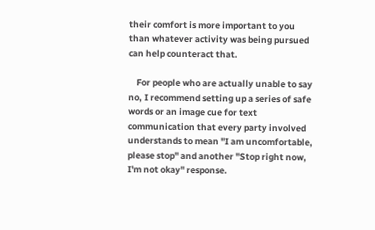their comfort is more important to you than whatever activity was being pursued can help counteract that.

    For people who are actually unable to say no, I recommend setting up a series of safe words or an image cue for text communication that every party involved understands to mean "I am uncomfortable, please stop" and another "Stop right now, I'm not okay" response.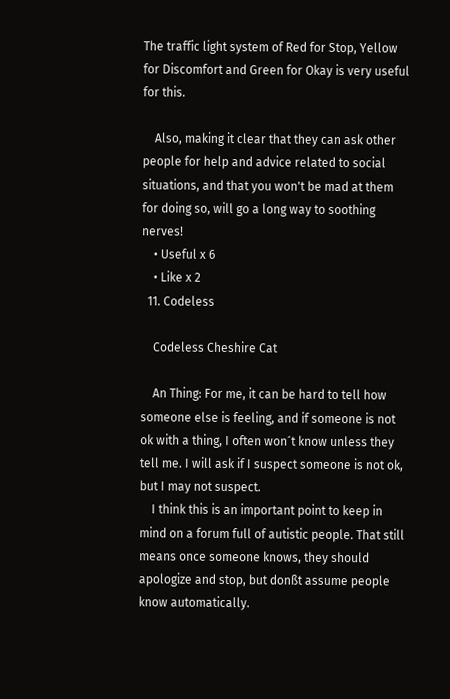The traffic light system of Red for Stop, Yellow for Discomfort and Green for Okay is very useful for this.

    Also, making it clear that they can ask other people for help and advice related to social situations, and that you won't be mad at them for doing so, will go a long way to soothing nerves!
    • Useful x 6
    • Like x 2
  11. Codeless

    Codeless Cheshire Cat

    An Thing: For me, it can be hard to tell how someone else is feeling, and if someone is not ok with a thing, I often won´t know unless they tell me. I will ask if I suspect someone is not ok, but I may not suspect.
    I think this is an important point to keep in mind on a forum full of autistic people. That still means once someone knows, they should apologize and stop, but donßt assume people know automatically.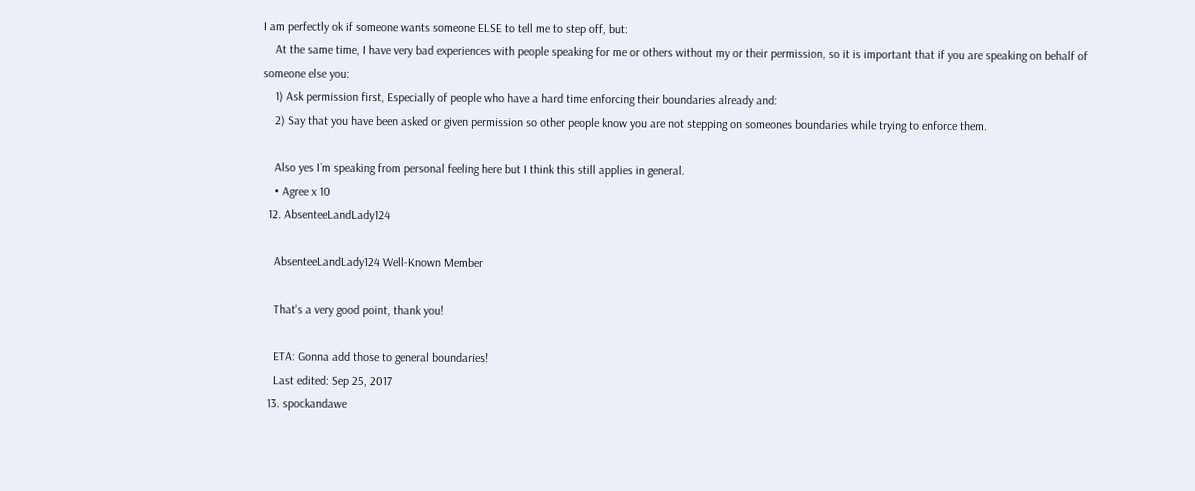I am perfectly ok if someone wants someone ELSE to tell me to step off, but:
    At the same time, I have very bad experiences with people speaking for me or others without my or their permission, so it is important that if you are speaking on behalf of someone else you:
    1) Ask permission first, Especially of people who have a hard time enforcing their boundaries already and:
    2) Say that you have been asked or given permission so other people know you are not stepping on someones boundaries while trying to enforce them.

    Also yes I´m speaking from personal feeling here but I think this still applies in general.
    • Agree x 10
  12. AbsenteeLandLady124

    AbsenteeLandLady124 Well-Known Member

    That's a very good point, thank you!

    ETA: Gonna add those to general boundaries!
    Last edited: Sep 25, 2017
  13. spockandawe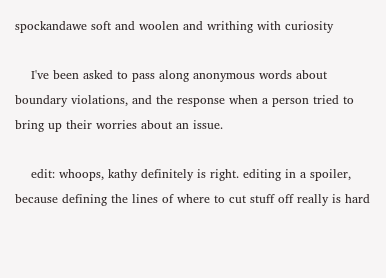spockandawe soft and woolen and writhing with curiosity

    I've been asked to pass along anonymous words about boundary violations, and the response when a person tried to bring up their worries about an issue.

    edit: whoops, kathy definitely is right. editing in a spoiler, because defining the lines of where to cut stuff off really is hard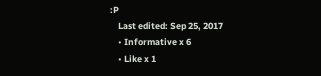:P
    Last edited: Sep 25, 2017
    • Informative x 6
    • Like x 1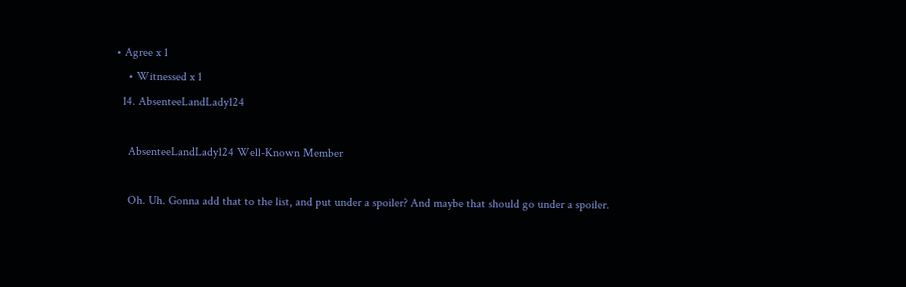• Agree x 1
    • Witnessed x 1
  14. AbsenteeLandLady124

    AbsenteeLandLady124 Well-Known Member

    Oh. Uh. Gonna add that to the list, and put under a spoiler? And maybe that should go under a spoiler.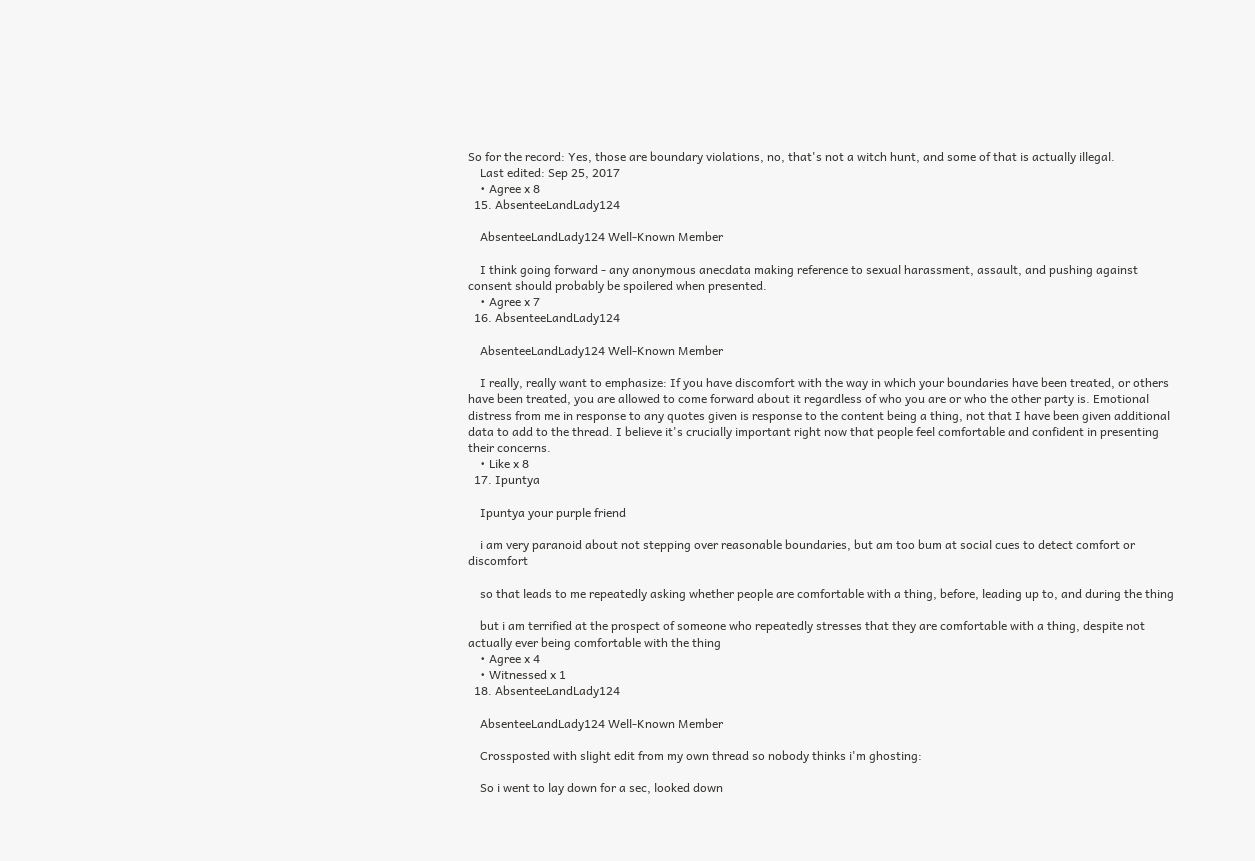So for the record: Yes, those are boundary violations, no, that's not a witch hunt, and some of that is actually illegal.
    Last edited: Sep 25, 2017
    • Agree x 8
  15. AbsenteeLandLady124

    AbsenteeLandLady124 Well-Known Member

    I think going forward - any anonymous anecdata making reference to sexual harassment, assault, and pushing against consent should probably be spoilered when presented.
    • Agree x 7
  16. AbsenteeLandLady124

    AbsenteeLandLady124 Well-Known Member

    I really, really want to emphasize: If you have discomfort with the way in which your boundaries have been treated, or others have been treated, you are allowed to come forward about it regardless of who you are or who the other party is. Emotional distress from me in response to any quotes given is response to the content being a thing, not that I have been given additional data to add to the thread. I believe it's crucially important right now that people feel comfortable and confident in presenting their concerns.
    • Like x 8
  17. Ipuntya

    Ipuntya your purple friend

    i am very paranoid about not stepping over reasonable boundaries, but am too bum at social cues to detect comfort or discomfort

    so that leads to me repeatedly asking whether people are comfortable with a thing, before, leading up to, and during the thing

    but i am terrified at the prospect of someone who repeatedly stresses that they are comfortable with a thing, despite not actually ever being comfortable with the thing
    • Agree x 4
    • Witnessed x 1
  18. AbsenteeLandLady124

    AbsenteeLandLady124 Well-Known Member

    Crossposted with slight edit from my own thread so nobody thinks i'm ghosting:

    So i went to lay down for a sec, looked down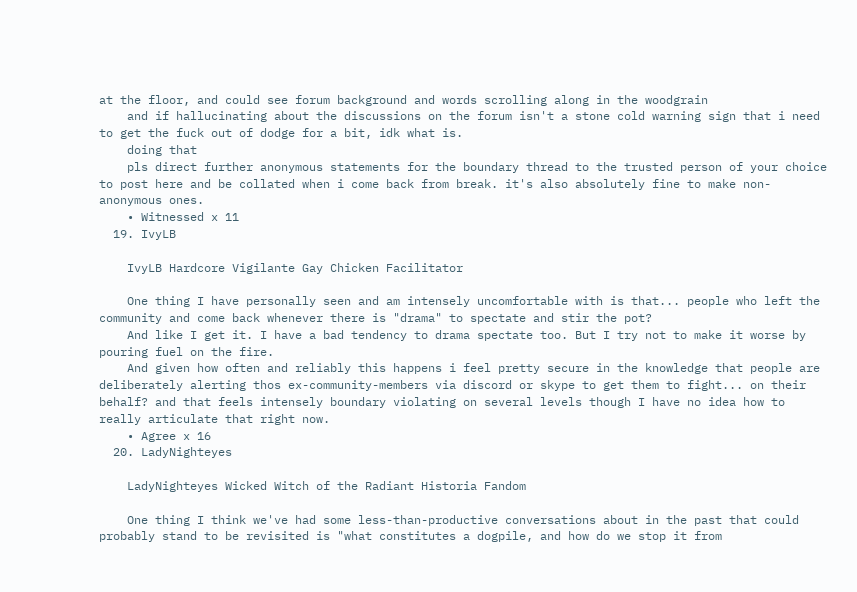at the floor, and could see forum background and words scrolling along in the woodgrain
    and if hallucinating about the discussions on the forum isn't a stone cold warning sign that i need to get the fuck out of dodge for a bit, idk what is.
    doing that
    pls direct further anonymous statements for the boundary thread to the trusted person of your choice to post here and be collated when i come back from break. it's also absolutely fine to make non-anonymous ones.
    • Witnessed x 11
  19. IvyLB

    IvyLB Hardcore Vigilante Gay Chicken Facilitator

    One thing I have personally seen and am intensely uncomfortable with is that... people who left the community and come back whenever there is "drama" to spectate and stir the pot?
    And like I get it. I have a bad tendency to drama spectate too. But I try not to make it worse by pouring fuel on the fire.
    And given how often and reliably this happens i feel pretty secure in the knowledge that people are deliberately alerting thos ex-community-members via discord or skype to get them to fight... on their behalf? and that feels intensely boundary violating on several levels though I have no idea how to really articulate that right now.
    • Agree x 16
  20. LadyNighteyes

    LadyNighteyes Wicked Witch of the Radiant Historia Fandom

    One thing I think we've had some less-than-productive conversations about in the past that could probably stand to be revisited is "what constitutes a dogpile, and how do we stop it from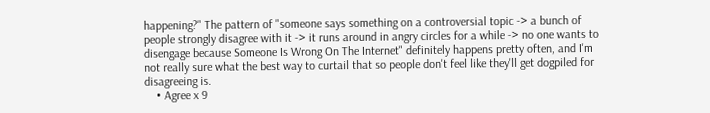happening?" The pattern of "someone says something on a controversial topic -> a bunch of people strongly disagree with it -> it runs around in angry circles for a while -> no one wants to disengage because Someone Is Wrong On The Internet" definitely happens pretty often, and I'm not really sure what the best way to curtail that so people don't feel like they'll get dogpiled for disagreeing is.
    • Agree x 9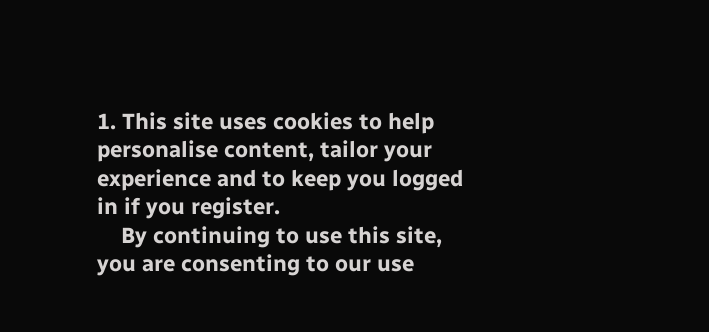1. This site uses cookies to help personalise content, tailor your experience and to keep you logged in if you register.
    By continuing to use this site, you are consenting to our use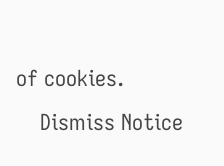of cookies.
    Dismiss Notice